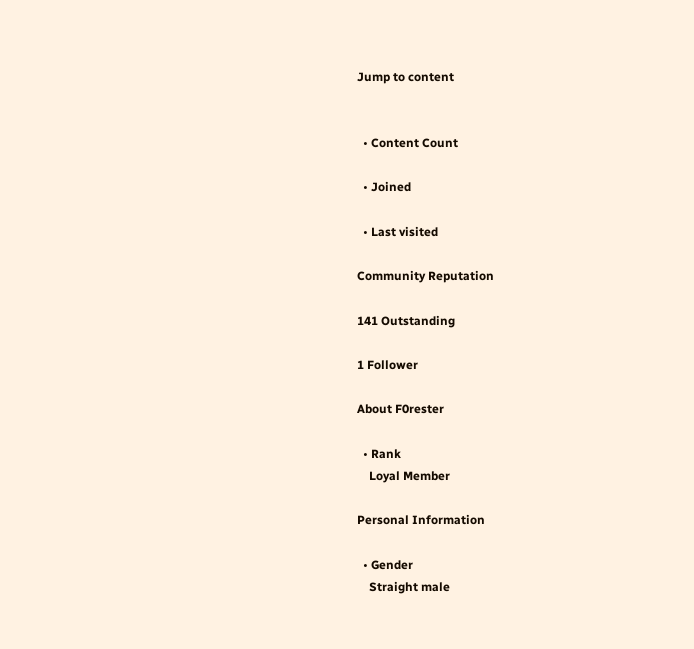Jump to content


  • Content Count

  • Joined

  • Last visited

Community Reputation

141 Outstanding

1 Follower

About F0rester

  • Rank
    Loyal Member

Personal Information

  • Gender
    Straight male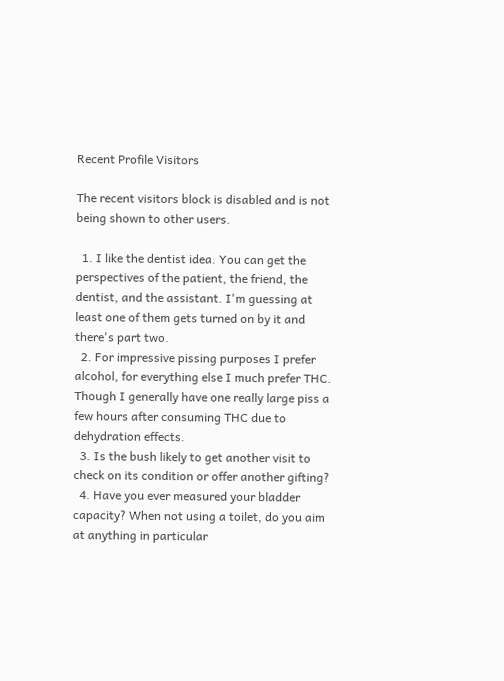Recent Profile Visitors

The recent visitors block is disabled and is not being shown to other users.

  1. I like the dentist idea. You can get the perspectives of the patient, the friend, the dentist, and the assistant. I'm guessing at least one of them gets turned on by it and there's part two.
  2. For impressive pissing purposes I prefer alcohol, for everything else I much prefer THC. Though I generally have one really large piss a few hours after consuming THC due to dehydration effects.
  3. Is the bush likely to get another visit to check on its condition or offer another gifting?
  4. Have you ever measured your bladder capacity? When not using a toilet, do you aim at anything in particular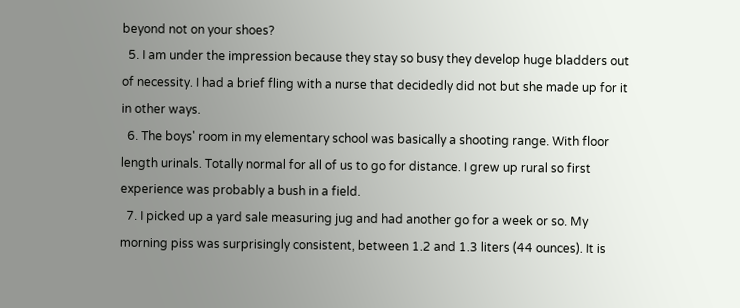beyond not on your shoes?
  5. I am under the impression because they stay so busy they develop huge bladders out of necessity. I had a brief fling with a nurse that decidedly did not but she made up for it in other ways.
  6. The boys' room in my elementary school was basically a shooting range. With floor length urinals. Totally normal for all of us to go for distance. I grew up rural so first experience was probably a bush in a field.
  7. I picked up a yard sale measuring jug and had another go for a week or so. My morning piss was surprisingly consistent, between 1.2 and 1.3 liters (44 ounces). It is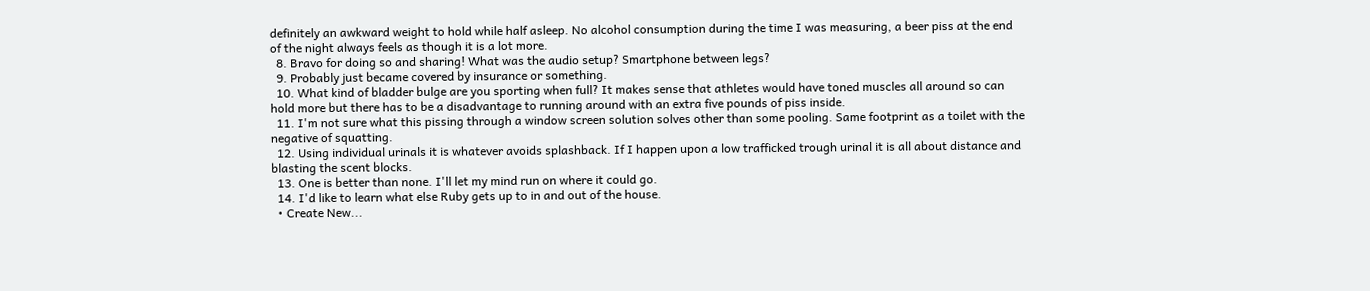definitely an awkward weight to hold while half asleep. No alcohol consumption during the time I was measuring, a beer piss at the end of the night always feels as though it is a lot more.
  8. Bravo for doing so and sharing! What was the audio setup? Smartphone between legs?
  9. Probably just became covered by insurance or something.
  10. What kind of bladder bulge are you sporting when full? It makes sense that athletes would have toned muscles all around so can hold more but there has to be a disadvantage to running around with an extra five pounds of piss inside.
  11. I'm not sure what this pissing through a window screen solution solves other than some pooling. Same footprint as a toilet with the negative of squatting.
  12. Using individual urinals it is whatever avoids splashback. If I happen upon a low trafficked trough urinal it is all about distance and blasting the scent blocks.
  13. One is better than none. I'll let my mind run on where it could go.
  14. I'd like to learn what else Ruby gets up to in and out of the house.
  • Create New...